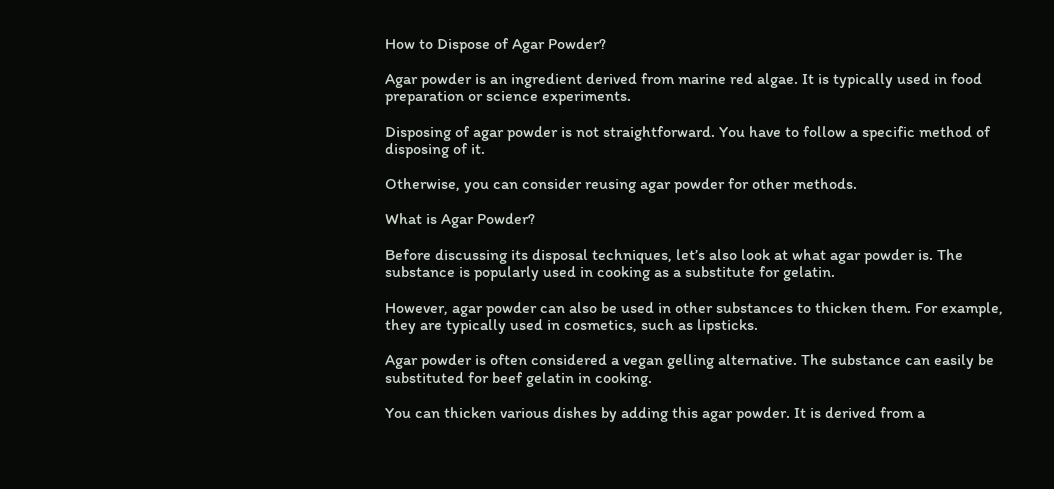How to Dispose of Agar Powder?

Agar powder is an ingredient derived from marine red algae. It is typically used in food preparation or science experiments.

Disposing of agar powder is not straightforward. You have to follow a specific method of disposing of it.

Otherwise, you can consider reusing agar powder for other methods.

What is Agar Powder?

Before discussing its disposal techniques, let’s also look at what agar powder is. The substance is popularly used in cooking as a substitute for gelatin.

However, agar powder can also be used in other substances to thicken them. For example, they are typically used in cosmetics, such as lipsticks.

Agar powder is often considered a vegan gelling alternative. The substance can easily be substituted for beef gelatin in cooking.

You can thicken various dishes by adding this agar powder. It is derived from a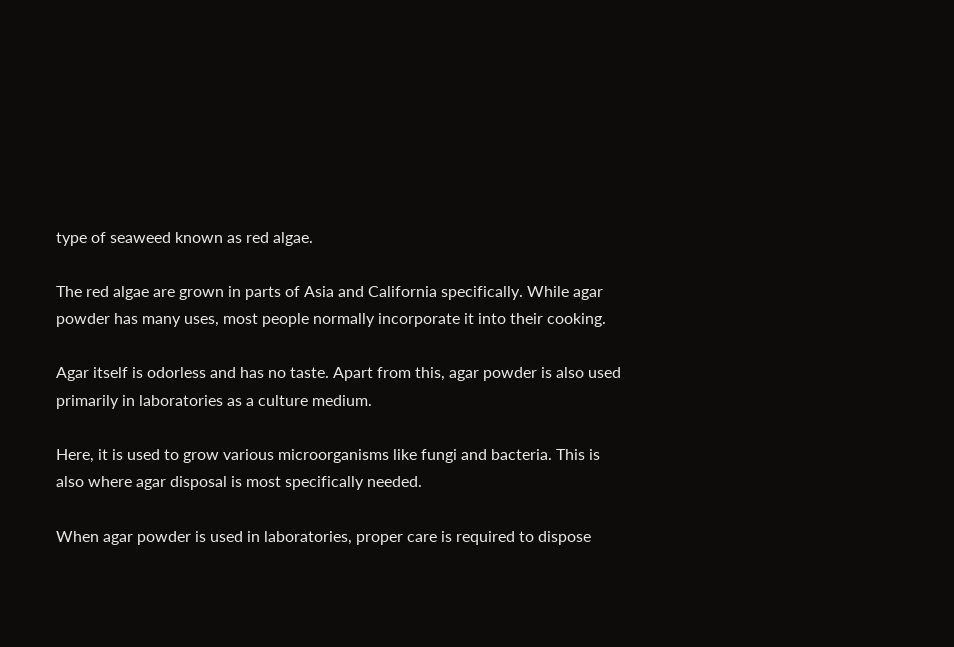type of seaweed known as red algae.

The red algae are grown in parts of Asia and California specifically. While agar powder has many uses, most people normally incorporate it into their cooking.

Agar itself is odorless and has no taste. Apart from this, agar powder is also used primarily in laboratories as a culture medium.

Here, it is used to grow various microorganisms like fungi and bacteria. This is also where agar disposal is most specifically needed.

When agar powder is used in laboratories, proper care is required to dispose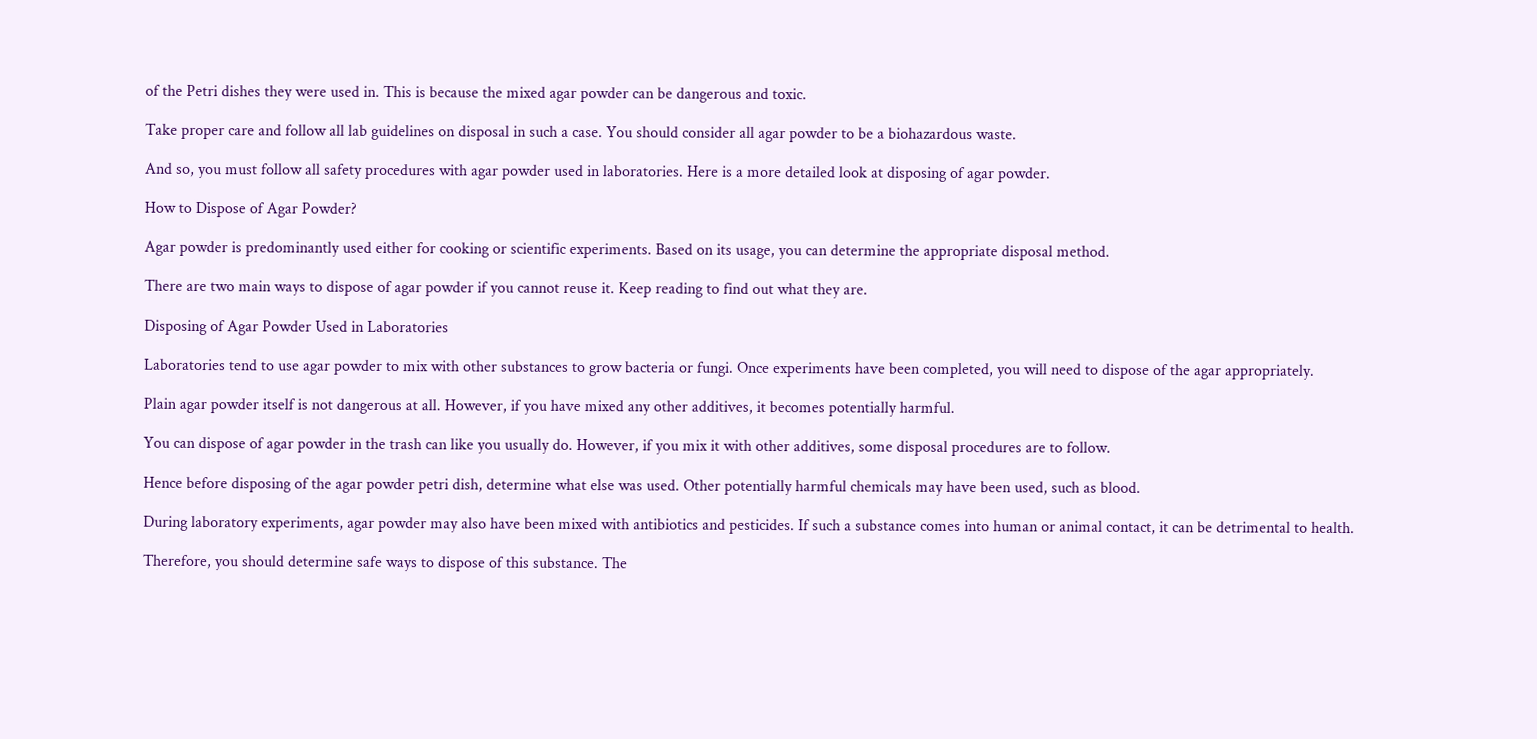of the Petri dishes they were used in. This is because the mixed agar powder can be dangerous and toxic.

Take proper care and follow all lab guidelines on disposal in such a case. You should consider all agar powder to be a biohazardous waste.

And so, you must follow all safety procedures with agar powder used in laboratories. Here is a more detailed look at disposing of agar powder.

How to Dispose of Agar Powder?

Agar powder is predominantly used either for cooking or scientific experiments. Based on its usage, you can determine the appropriate disposal method.

There are two main ways to dispose of agar powder if you cannot reuse it. Keep reading to find out what they are.

Disposing of Agar Powder Used in Laboratories

Laboratories tend to use agar powder to mix with other substances to grow bacteria or fungi. Once experiments have been completed, you will need to dispose of the agar appropriately.

Plain agar powder itself is not dangerous at all. However, if you have mixed any other additives, it becomes potentially harmful.

You can dispose of agar powder in the trash can like you usually do. However, if you mix it with other additives, some disposal procedures are to follow.

Hence before disposing of the agar powder petri dish, determine what else was used. Other potentially harmful chemicals may have been used, such as blood.

During laboratory experiments, agar powder may also have been mixed with antibiotics and pesticides. If such a substance comes into human or animal contact, it can be detrimental to health.

Therefore, you should determine safe ways to dispose of this substance. The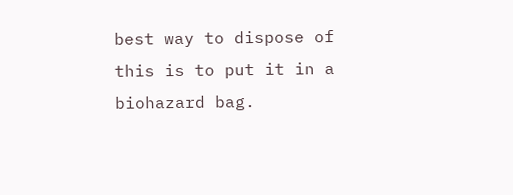best way to dispose of this is to put it in a biohazard bag.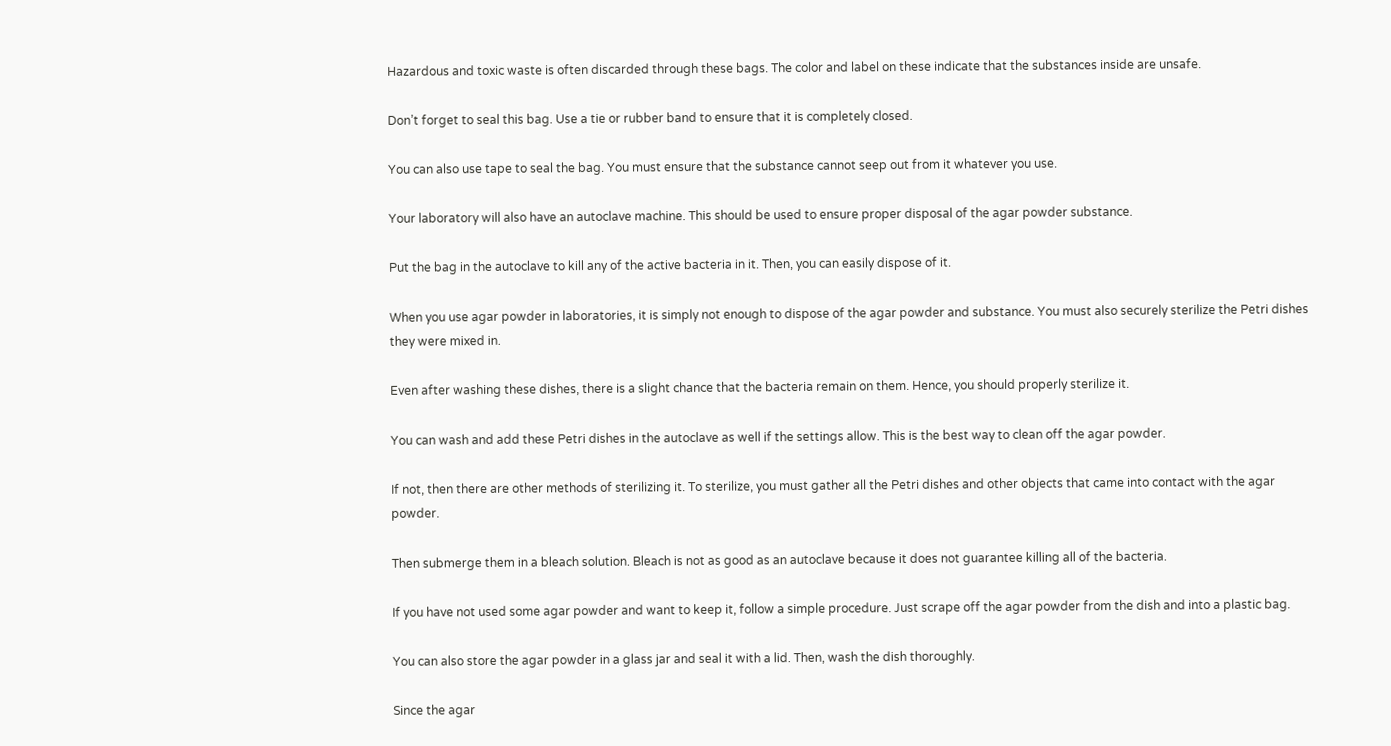Hazardous and toxic waste is often discarded through these bags. The color and label on these indicate that the substances inside are unsafe.

Don’t forget to seal this bag. Use a tie or rubber band to ensure that it is completely closed.

You can also use tape to seal the bag. You must ensure that the substance cannot seep out from it whatever you use.

Your laboratory will also have an autoclave machine. This should be used to ensure proper disposal of the agar powder substance.

Put the bag in the autoclave to kill any of the active bacteria in it. Then, you can easily dispose of it.

When you use agar powder in laboratories, it is simply not enough to dispose of the agar powder and substance. You must also securely sterilize the Petri dishes they were mixed in.

Even after washing these dishes, there is a slight chance that the bacteria remain on them. Hence, you should properly sterilize it.

You can wash and add these Petri dishes in the autoclave as well if the settings allow. This is the best way to clean off the agar powder.

If not, then there are other methods of sterilizing it. To sterilize, you must gather all the Petri dishes and other objects that came into contact with the agar powder.

Then submerge them in a bleach solution. Bleach is not as good as an autoclave because it does not guarantee killing all of the bacteria.

If you have not used some agar powder and want to keep it, follow a simple procedure. Just scrape off the agar powder from the dish and into a plastic bag.

You can also store the agar powder in a glass jar and seal it with a lid. Then, wash the dish thoroughly.

Since the agar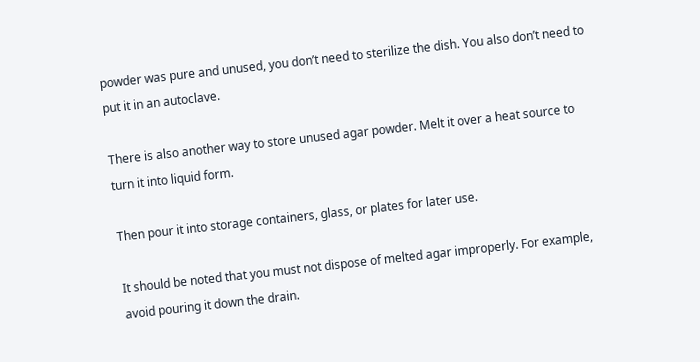powder was pure and unused, you don’t need to sterilize the dish. You also don’t need to put it in an autoclave.

There is also another way to store unused agar powder. Melt it over a heat source to turn it into liquid form.

Then pour it into storage containers, glass, or plates for later use.

It should be noted that you must not dispose of melted agar improperly. For example, avoid pouring it down the drain.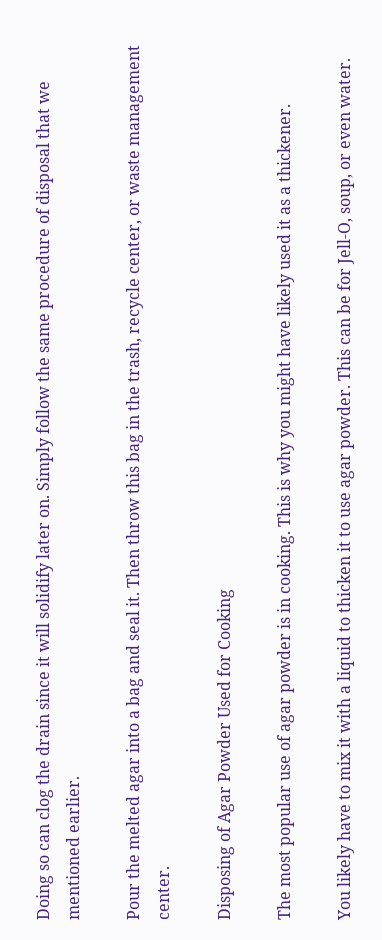Doing so can clog the drain since it will solidify later on. Simply follow the same procedure of disposal that we mentioned earlier.

Pour the melted agar into a bag and seal it. Then throw this bag in the trash, recycle center, or waste management center.

Disposing of Agar Powder Used for Cooking

The most popular use of agar powder is in cooking. This is why you might have likely used it as a thickener.

You likely have to mix it with a liquid to thicken it to use agar powder. This can be for Jell-O, soup, or even water.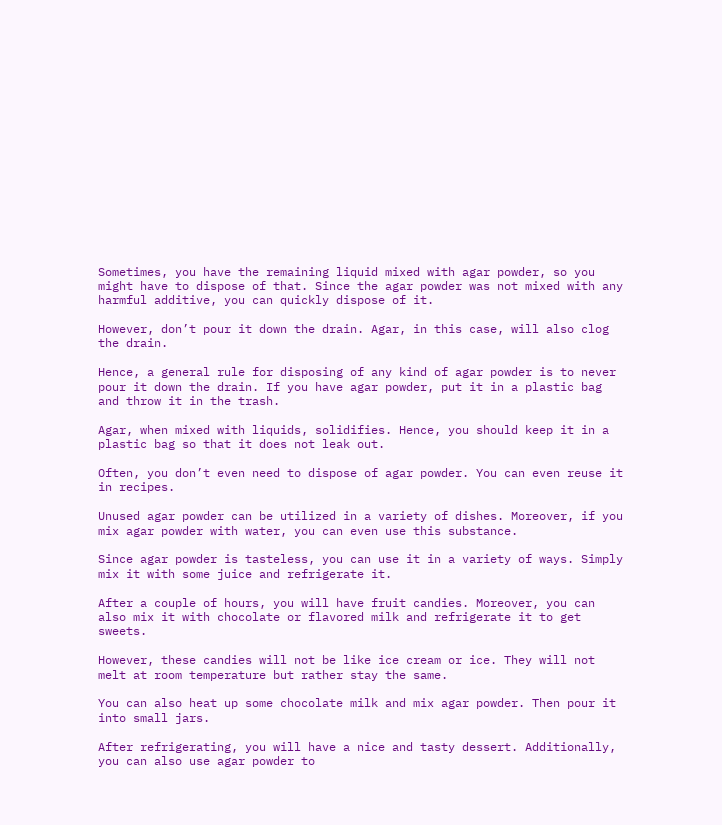Sometimes, you have the remaining liquid mixed with agar powder, so you might have to dispose of that. Since the agar powder was not mixed with any harmful additive, you can quickly dispose of it.

However, don’t pour it down the drain. Agar, in this case, will also clog the drain.

Hence, a general rule for disposing of any kind of agar powder is to never pour it down the drain. If you have agar powder, put it in a plastic bag and throw it in the trash.

Agar, when mixed with liquids, solidifies. Hence, you should keep it in a plastic bag so that it does not leak out.

Often, you don’t even need to dispose of agar powder. You can even reuse it in recipes.

Unused agar powder can be utilized in a variety of dishes. Moreover, if you mix agar powder with water, you can even use this substance.

Since agar powder is tasteless, you can use it in a variety of ways. Simply mix it with some juice and refrigerate it.

After a couple of hours, you will have fruit candies. Moreover, you can also mix it with chocolate or flavored milk and refrigerate it to get sweets.

However, these candies will not be like ice cream or ice. They will not melt at room temperature but rather stay the same.

You can also heat up some chocolate milk and mix agar powder. Then pour it into small jars.

After refrigerating, you will have a nice and tasty dessert. Additionally, you can also use agar powder to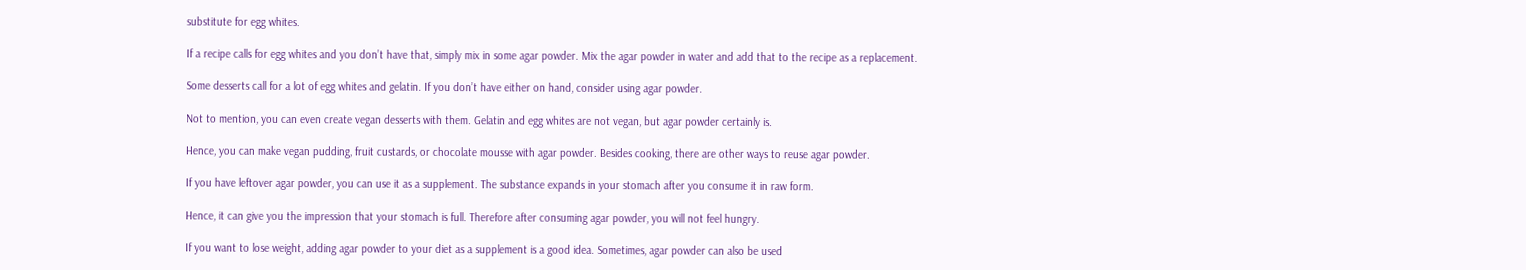substitute for egg whites.

If a recipe calls for egg whites and you don’t have that, simply mix in some agar powder. Mix the agar powder in water and add that to the recipe as a replacement.

Some desserts call for a lot of egg whites and gelatin. If you don’t have either on hand, consider using agar powder.

Not to mention, you can even create vegan desserts with them. Gelatin and egg whites are not vegan, but agar powder certainly is.

Hence, you can make vegan pudding, fruit custards, or chocolate mousse with agar powder. Besides cooking, there are other ways to reuse agar powder.

If you have leftover agar powder, you can use it as a supplement. The substance expands in your stomach after you consume it in raw form.

Hence, it can give you the impression that your stomach is full. Therefore after consuming agar powder, you will not feel hungry.

If you want to lose weight, adding agar powder to your diet as a supplement is a good idea. Sometimes, agar powder can also be used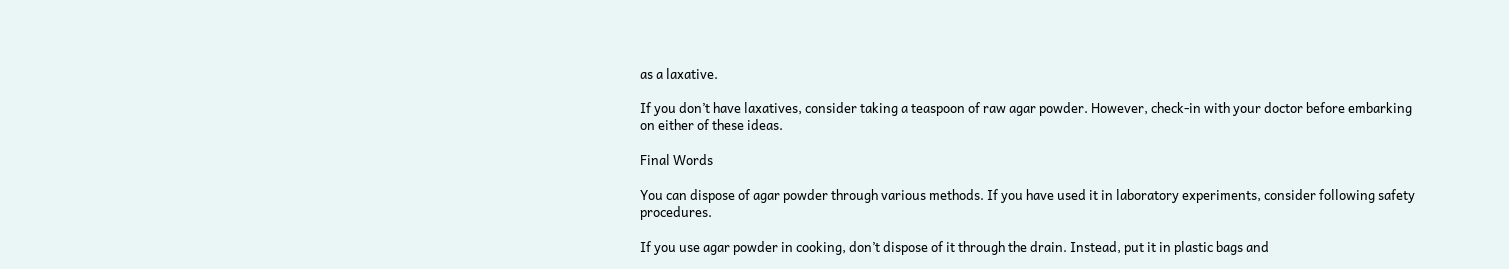as a laxative.

If you don’t have laxatives, consider taking a teaspoon of raw agar powder. However, check-in with your doctor before embarking on either of these ideas.

Final Words

You can dispose of agar powder through various methods. If you have used it in laboratory experiments, consider following safety procedures.

If you use agar powder in cooking, don’t dispose of it through the drain. Instead, put it in plastic bags and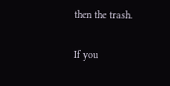then the trash.

If you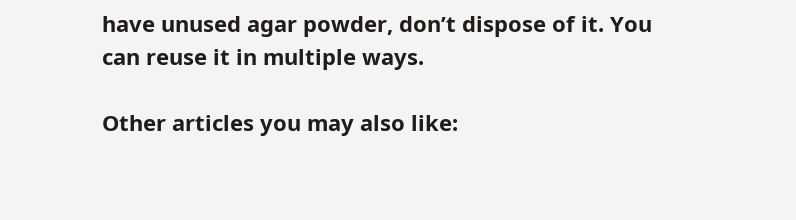have unused agar powder, don’t dispose of it. You can reuse it in multiple ways.

Other articles you may also like: